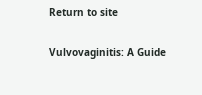Return to site

Vulvovaginitis: A Guide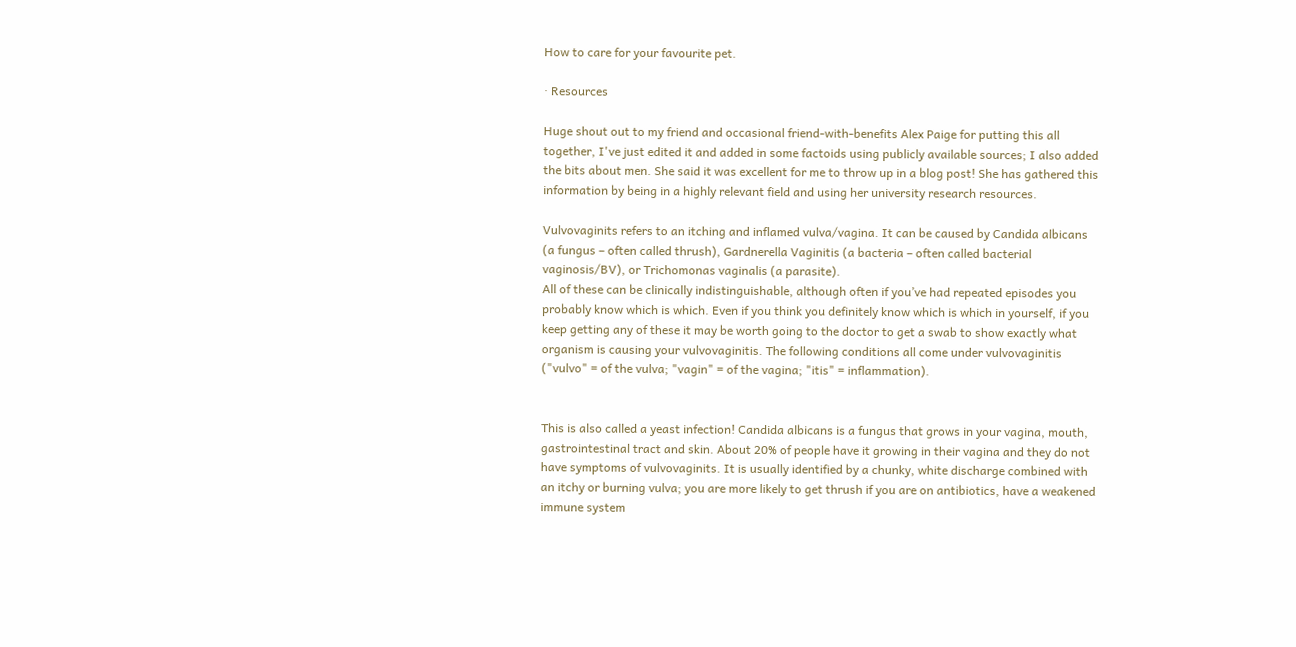How to care for your favourite pet.

· Resources

Huge shout out to my friend and occasional friend-with-benefits Alex Paige for putting this all together, I've just edited it and added in some factoids using publicly available sources; I also added the bits about men. She said it was excellent for me to throw up in a blog post! She has gathered this information by being in a highly relevant field and using her university research resources.

Vulvovaginits refers to an itching and inflamed vulva/vagina. It can be caused by Candida albicans (a fungus – often called thrush), Gardnerella Vaginitis (a bacteria – often called bacterial vaginosis/BV), or Trichomonas vaginalis (a parasite).
All of these can be clinically indistinguishable, although often if you’ve had repeated episodes you probably know which is which. Even if you think you definitely know which is which in yourself, if you keep getting any of these it may be worth going to the doctor to get a swab to show exactly what organism is causing your vulvovaginitis. The following conditions all come under vulvovaginitis ("vulvo" = of the vulva; "vagin" = of the vagina; "itis" = inflammation).


This is also called a yeast infection! Candida albicans is a fungus that grows in your vagina, mouth, gastrointestinal tract and skin. About 20% of people have it growing in their vagina and they do not have symptoms of vulvovaginits. It is usually identified by a chunky, white discharge combined with an itchy or burning vulva; you are more likely to get thrush if you are on antibiotics, have a weakened immune system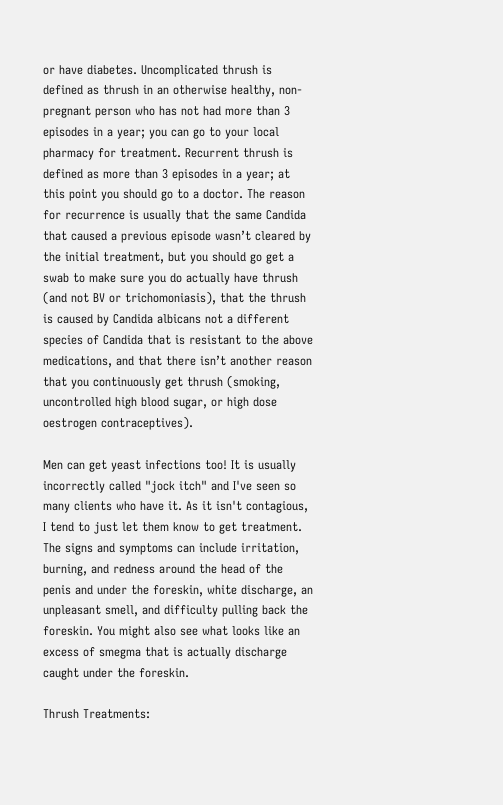or have diabetes. Uncomplicated thrush is defined as thrush in an otherwise healthy, non-pregnant person who has not had more than 3 episodes in a year; you can go to your local pharmacy for treatment. Recurrent thrush is defined as more than 3 episodes in a year; at this point you should go to a doctor. The reason for recurrence is usually that the same Candida that caused a previous episode wasn’t cleared by the initial treatment, but you should go get a swab to make sure you do actually have thrush (and not BV or trichomoniasis), that the thrush is caused by Candida albicans not a different species of Candida that is resistant to the above medications, and that there isn’t another reason that you continuously get thrush (smoking, uncontrolled high blood sugar, or high dose oestrogen contraceptives).

Men can get yeast infections too! It is usually incorrectly called "jock itch" and I've seen so many clients who have it. As it isn't contagious, I tend to just let them know to get treatment. The signs and symptoms can include irritation, burning, and redness around the head of the penis and under the foreskin, white discharge, an unpleasant smell, and difficulty pulling back the foreskin. You might also see what looks like an excess of smegma that is actually discharge caught under the foreskin.

Thrush Treatments: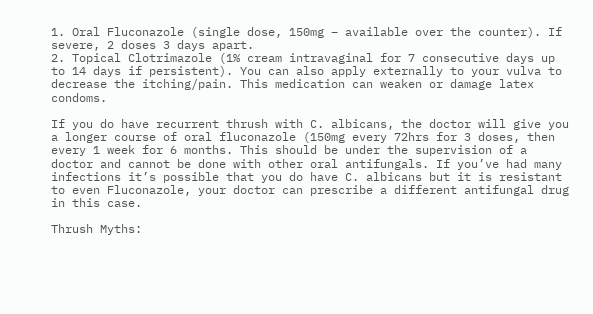1. Oral Fluconazole (single dose, 150mg – available over the counter). If severe, 2 doses 3 days apart.
2. Topical Clotrimazole (1% cream intravaginal for 7 consecutive days up to 14 days if persistent). You can also apply externally to your vulva to decrease the itching/pain. This medication can weaken or damage latex condoms.

If you do have recurrent thrush with C. albicans, the doctor will give you a longer course of oral fluconazole (150mg every 72hrs for 3 doses, then every 1 week for 6 months. This should be under the supervision of a doctor and cannot be done with other oral antifungals. If you’ve had many infections it’s possible that you do have C. albicans but it is resistant to even Fluconazole, your doctor can prescribe a different antifungal drug in this case.

Thrush Myths: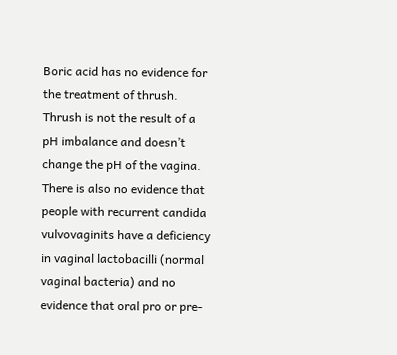Boric acid has no evidence for the treatment of thrush. Thrush is not the result of a pH imbalance and doesn’t change the pH of the vagina.
There is also no evidence that people with recurrent candida vulvovaginits have a deficiency in vaginal lactobacilli (normal vaginal bacteria) and no evidence that oral pro or pre-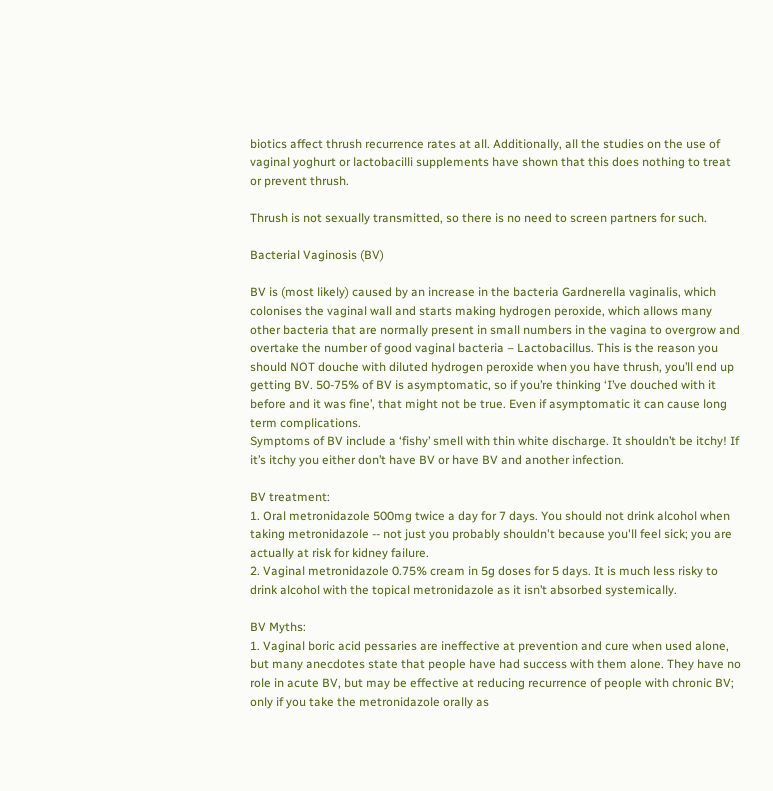biotics affect thrush recurrence rates at all. Additionally, all the studies on the use of vaginal yoghurt or lactobacilli supplements have shown that this does nothing to treat or prevent thrush.

Thrush is not sexually transmitted, so there is no need to screen partners for such.

Bacterial Vaginosis (BV)

BV is (most likely) caused by an increase in the bacteria Gardnerella vaginalis, which colonises the vaginal wall and starts making hydrogen peroxide, which allows many other bacteria that are normally present in small numbers in the vagina to overgrow and overtake the number of good vaginal bacteria – Lactobacillus. This is the reason you should NOT douche with diluted hydrogen peroxide when you have thrush, you’ll end up getting BV. 50-75% of BV is asymptomatic, so if you’re thinking ‘I’ve douched with it before and it was fine’, that might not be true. Even if asymptomatic it can cause long term complications.
Symptoms of BV include a ‘fishy’ smell with thin white discharge. It shouldn’t be itchy! If it’s itchy you either don’t have BV or have BV and another infection.

BV treatment:
1. Oral metronidazole 500mg twice a day for 7 days. You should not drink alcohol when taking metronidazole -- not just you probably shouldn't because you'll feel sick; you are actually at risk for kidney failure.
2. Vaginal metronidazole 0.75% cream in 5g doses for 5 days. It is much less risky to drink alcohol with the topical metronidazole as it isn’t absorbed systemically.

BV Myths:
1. Vaginal boric acid pessaries are ineffective at prevention and cure when used alone, but many anecdotes state that people have had success with them alone. They have no role in acute BV, but may be effective at reducing recurrence of people with chronic BV; only if you take the metronidazole orally as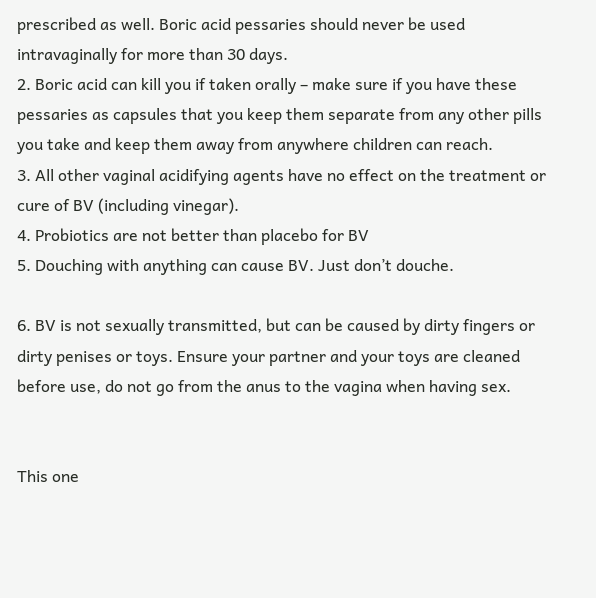prescribed as well. Boric acid pessaries should never be used intravaginally for more than 30 days.
2. Boric acid can kill you if taken orally – make sure if you have these pessaries as capsules that you keep them separate from any other pills you take and keep them away from anywhere children can reach.
3. All other vaginal acidifying agents have no effect on the treatment or cure of BV (including vinegar).
4. Probiotics are not better than placebo for BV
5. Douching with anything can cause BV. Just don’t douche.

6. BV is not sexually transmitted, but can be caused by dirty fingers or dirty penises or toys. Ensure your partner and your toys are cleaned before use, do not go from the anus to the vagina when having sex.


This one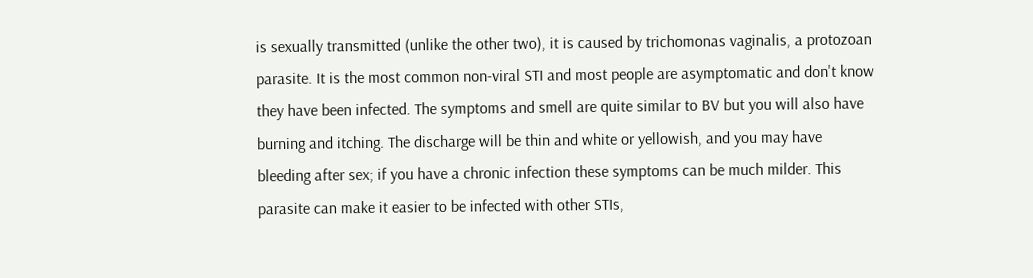is sexually transmitted (unlike the other two), it is caused by trichomonas vaginalis, a protozoan parasite. It is the most common non-viral STI and most people are asymptomatic and don't know they have been infected. The symptoms and smell are quite similar to BV but you will also have burning and itching. The discharge will be thin and white or yellowish, and you may have bleeding after sex; if you have a chronic infection these symptoms can be much milder. This parasite can make it easier to be infected with other STIs,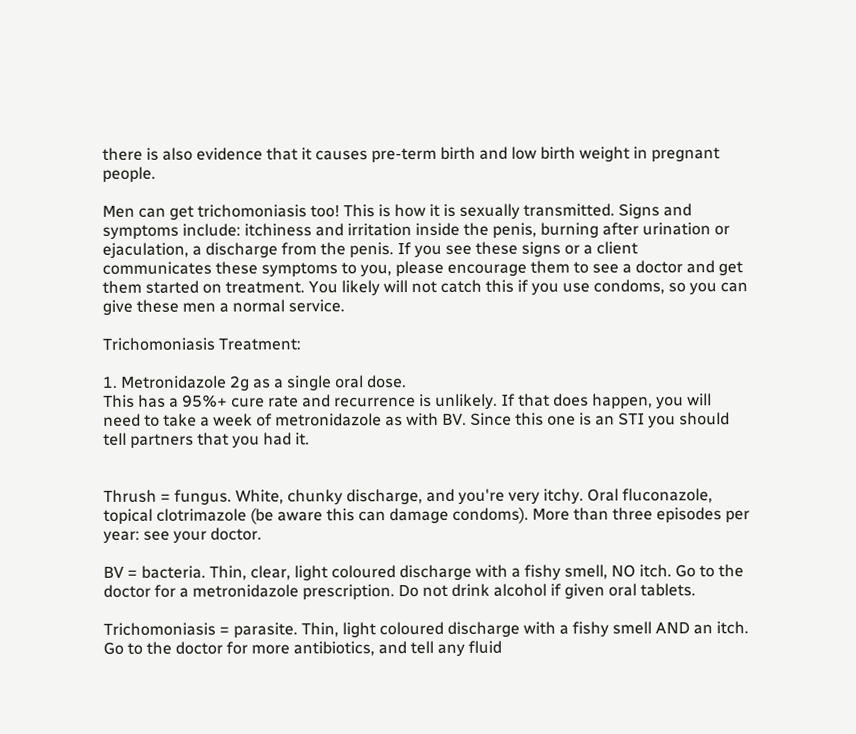there is also evidence that it causes pre-term birth and low birth weight in pregnant people.

Men can get trichomoniasis too! This is how it is sexually transmitted. Signs and symptoms include: itchiness and irritation inside the penis, burning after urination or ejaculation, a discharge from the penis. If you see these signs or a client communicates these symptoms to you, please encourage them to see a doctor and get them started on treatment. You likely will not catch this if you use condoms, so you can give these men a normal service.

Trichomoniasis Treatment:

1. Metronidazole 2g as a single oral dose.
This has a 95%+ cure rate and recurrence is unlikely. If that does happen, you will need to take a week of metronidazole as with BV. Since this one is an STI you should tell partners that you had it.


Thrush = fungus. White, chunky discharge, and you're very itchy. Oral fluconazole, topical clotrimazole (be aware this can damage condoms). More than three episodes per year: see your doctor.

BV = bacteria. Thin, clear, light coloured discharge with a fishy smell, NO itch. Go to the doctor for a metronidazole prescription. Do not drink alcohol if given oral tablets.

Trichomoniasis = parasite. Thin, light coloured discharge with a fishy smell AND an itch. Go to the doctor for more antibiotics, and tell any fluid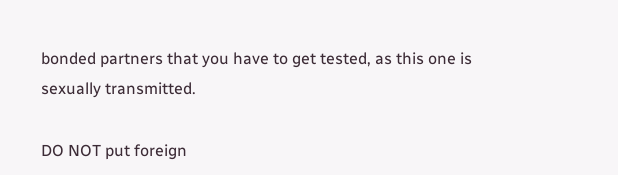bonded partners that you have to get tested, as this one is sexually transmitted.

DO NOT put foreign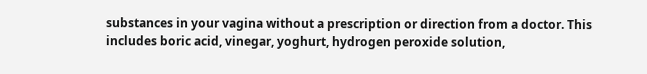substances in your vagina without a prescription or direction from a doctor. This includes boric acid, vinegar, yoghurt, hydrogen peroxide solution,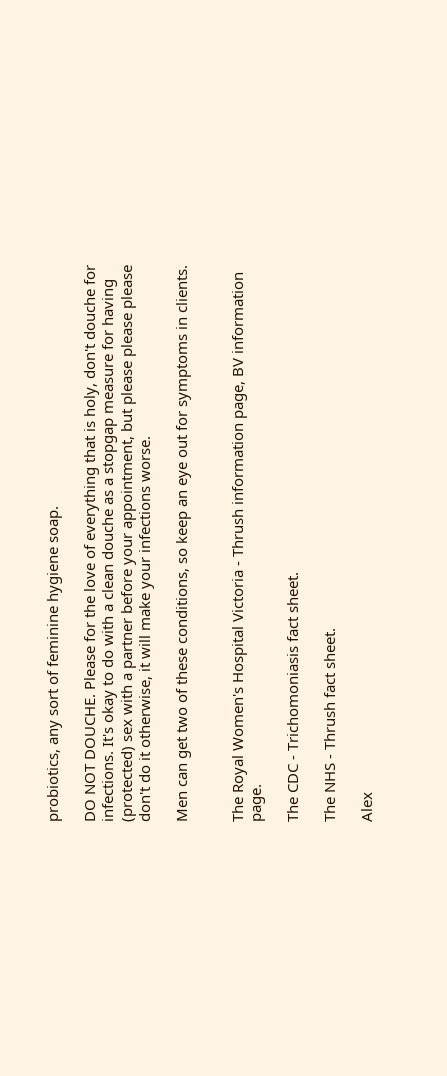probiotics, any sort of feminine hygiene soap.

DO NOT DOUCHE. Please for the love of everything that is holy, don't douche for infections. It's okay to do with a clean douche as a stopgap measure for having (protected) sex with a partner before your appointment, but please please please don't do it otherwise, it will make your infections worse.

Men can get two of these conditions, so keep an eye out for symptoms in clients.


The Royal Women's Hospital Victoria - Thrush information page, BV information page.

The CDC - Trichomoniasis fact sheet.

The NHS - Thrush fact sheet.

Alex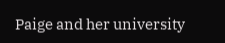Paige and her university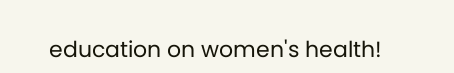education on women's health!